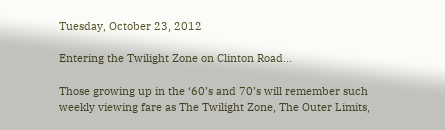Tuesday, October 23, 2012

Entering the Twilight Zone on Clinton Road...

Those growing up in the ‘60’s and 70’s will remember such weekly viewing fare as The Twilight Zone, The Outer Limits,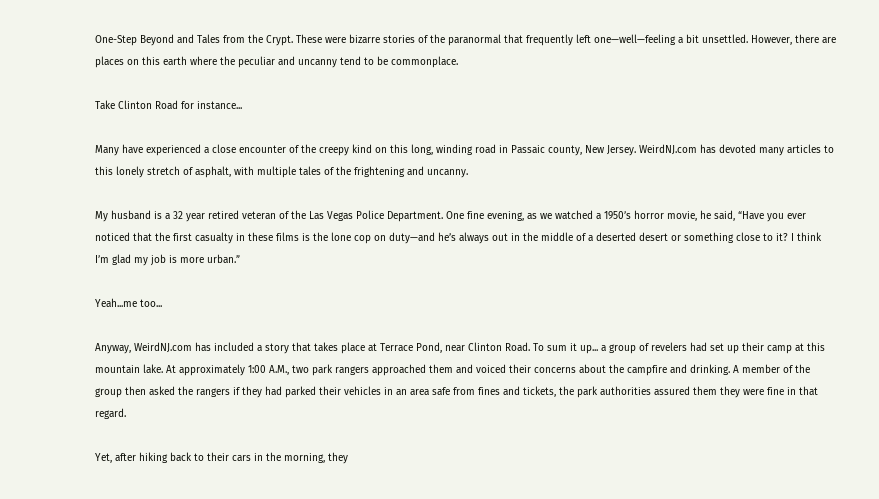One-Step Beyond and Tales from the Crypt. These were bizarre stories of the paranormal that frequently left one—well—feeling a bit unsettled. However, there are places on this earth where the peculiar and uncanny tend to be commonplace.

Take Clinton Road for instance...

Many have experienced a close encounter of the creepy kind on this long, winding road in Passaic county, New Jersey. WeirdNJ.com has devoted many articles to this lonely stretch of asphalt, with multiple tales of the frightening and uncanny.

My husband is a 32 year retired veteran of the Las Vegas Police Department. One fine evening, as we watched a 1950’s horror movie, he said, “Have you ever noticed that the first casualty in these films is the lone cop on duty—and he’s always out in the middle of a deserted desert or something close to it? I think I’m glad my job is more urban.”

Yeah...me too...

Anyway, WeirdNJ.com has included a story that takes place at Terrace Pond, near Clinton Road. To sum it up... a group of revelers had set up their camp at this mountain lake. At approximately 1:00 A.M., two park rangers approached them and voiced their concerns about the campfire and drinking. A member of the group then asked the rangers if they had parked their vehicles in an area safe from fines and tickets, the park authorities assured them they were fine in that regard.

Yet, after hiking back to their cars in the morning, they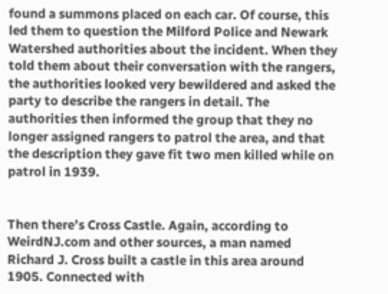found a summons placed on each car. Of course, this led them to question the Milford Police and Newark Watershed authorities about the incident. When they told them about their conversation with the rangers, the authorities looked very bewildered and asked the party to describe the rangers in detail. The authorities then informed the group that they no longer assigned rangers to patrol the area, and that the description they gave fit two men killed while on patrol in 1939.


Then there’s Cross Castle. Again, according to WeirdNJ.com and other sources, a man named Richard J. Cross built a castle in this area around 1905. Connected with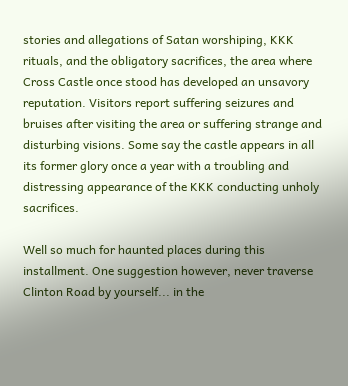stories and allegations of Satan worshiping, KKK rituals, and the obligatory sacrifices, the area where Cross Castle once stood has developed an unsavory reputation. Visitors report suffering seizures and bruises after visiting the area or suffering strange and disturbing visions. Some say the castle appears in all its former glory once a year with a troubling and distressing appearance of the KKK conducting unholy sacrifices.

Well so much for haunted places during this installment. One suggestion however, never traverse Clinton Road by yourself... in the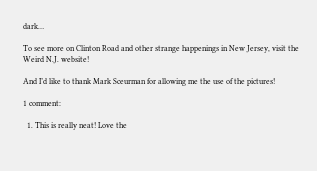dark…

To see more on Clinton Road and other strange happenings in New Jersey, visit the Weird N.J. website!

And I’d like to thank Mark Sceurman for allowing me the use of the pictures!

1 comment:

  1. This is really neat! Love the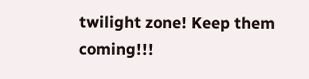twilight zone! Keep them coming!!!